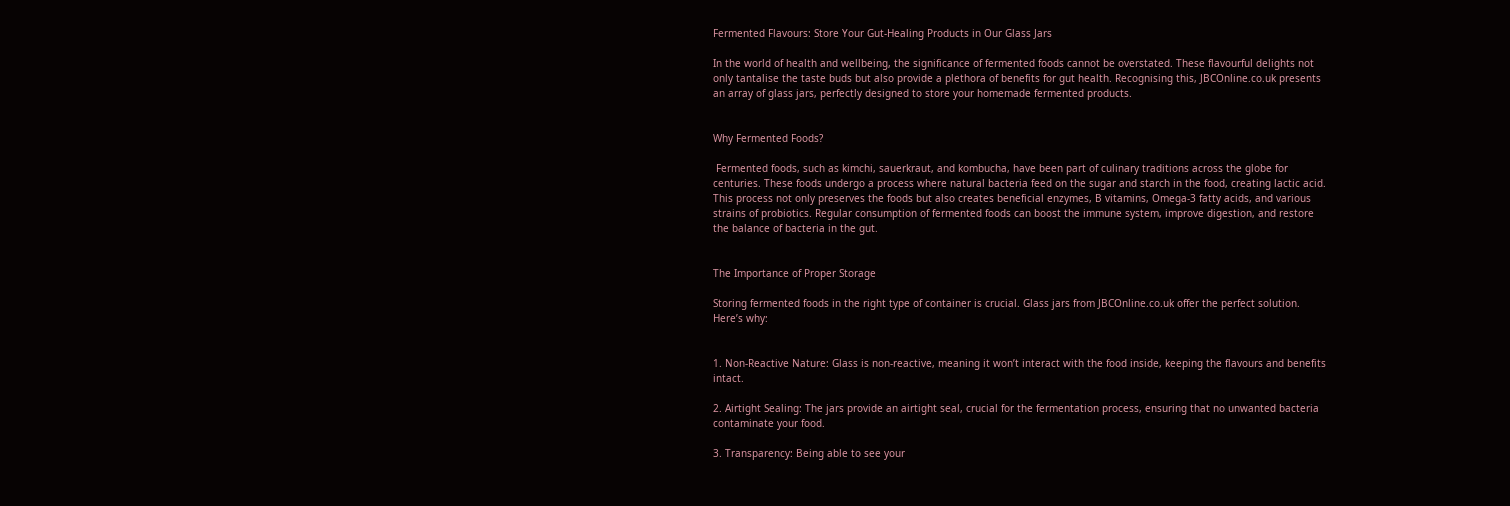Fermented Flavours: Store Your Gut-Healing Products in Our Glass Jars

In the world of health and wellbeing, the significance of fermented foods cannot be overstated. These flavourful delights not only tantalise the taste buds but also provide a plethora of benefits for gut health. Recognising this, JBCOnline.co.uk presents an array of glass jars, perfectly designed to store your homemade fermented products.


Why Fermented Foods?

 Fermented foods, such as kimchi, sauerkraut, and kombucha, have been part of culinary traditions across the globe for centuries. These foods undergo a process where natural bacteria feed on the sugar and starch in the food, creating lactic acid. This process not only preserves the foods but also creates beneficial enzymes, B vitamins, Omega-3 fatty acids, and various strains of probiotics. Regular consumption of fermented foods can boost the immune system, improve digestion, and restore the balance of bacteria in the gut.


The Importance of Proper Storage

Storing fermented foods in the right type of container is crucial. Glass jars from JBCOnline.co.uk offer the perfect solution. Here’s why:


1. Non-Reactive Nature: Glass is non-reactive, meaning it won’t interact with the food inside, keeping the flavours and benefits intact.

2. Airtight Sealing: The jars provide an airtight seal, crucial for the fermentation process, ensuring that no unwanted bacteria contaminate your food.

3. Transparency: Being able to see your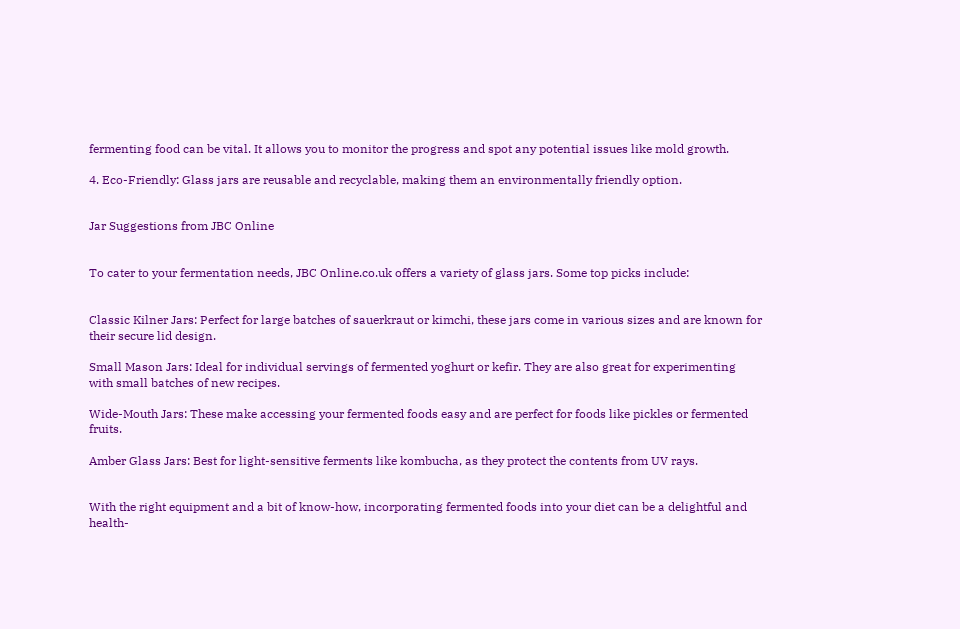fermenting food can be vital. It allows you to monitor the progress and spot any potential issues like mold growth.

4. Eco-Friendly: Glass jars are reusable and recyclable, making them an environmentally friendly option.


Jar Suggestions from JBC Online


To cater to your fermentation needs, JBC Online.co.uk offers a variety of glass jars. Some top picks include:


Classic Kilner Jars: Perfect for large batches of sauerkraut or kimchi, these jars come in various sizes and are known for their secure lid design.

Small Mason Jars: Ideal for individual servings of fermented yoghurt or kefir. They are also great for experimenting with small batches of new recipes.

Wide-Mouth Jars: These make accessing your fermented foods easy and are perfect for foods like pickles or fermented fruits.

Amber Glass Jars: Best for light-sensitive ferments like kombucha, as they protect the contents from UV rays.


With the right equipment and a bit of know-how, incorporating fermented foods into your diet can be a delightful and health-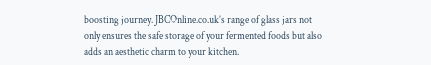boosting journey. JBCOnline.co.uk’s range of glass jars not only ensures the safe storage of your fermented foods but also adds an aesthetic charm to your kitchen.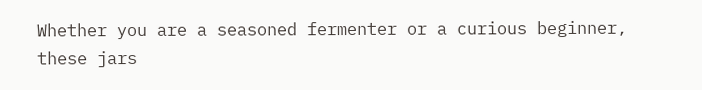Whether you are a seasoned fermenter or a curious beginner, these jars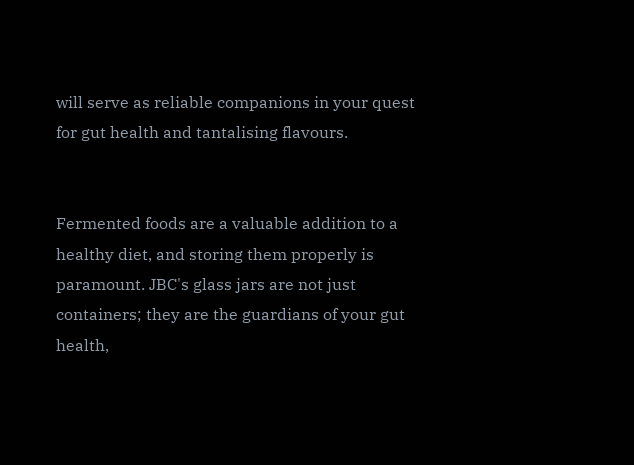will serve as reliable companions in your quest for gut health and tantalising flavours.


Fermented foods are a valuable addition to a healthy diet, and storing them properly is paramount. JBC's glass jars are not just containers; they are the guardians of your gut health,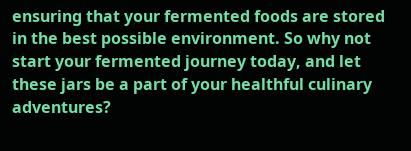ensuring that your fermented foods are stored in the best possible environment. So why not start your fermented journey today, and let these jars be a part of your healthful culinary adventures?